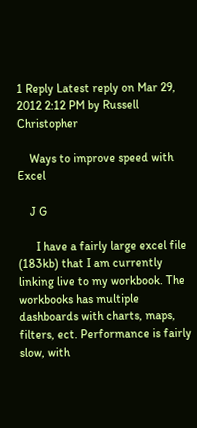1 Reply Latest reply on Mar 29, 2012 2:12 PM by Russell Christopher

    Ways to improve speed with Excel

    J G

      I have a fairly large excel file (183kb) that I am currently linking live to my workbook. The workbooks has multiple dashboards with charts, maps, filters, ect. Performance is fairly slow, with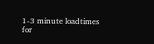1-3 minute loadtimes for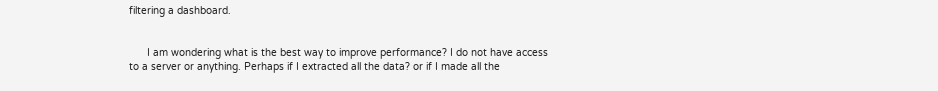filtering a dashboard.


      I am wondering what is the best way to improve performance? I do not have access to a server or anything. Perhaps if I extracted all the data? or if I made all the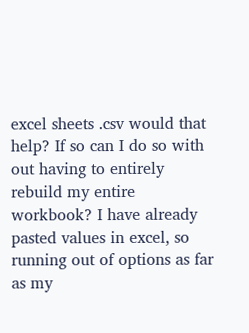excel sheets .csv would that help? If so can I do so with out having to entirely rebuild my entire workbook? I have already pasted values in excel, so running out of options as far as my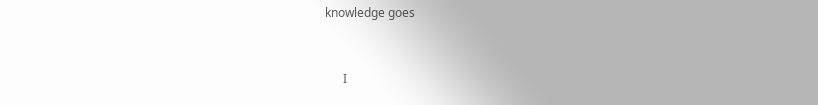knowledge goes


      I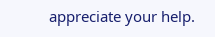appreciate your help.